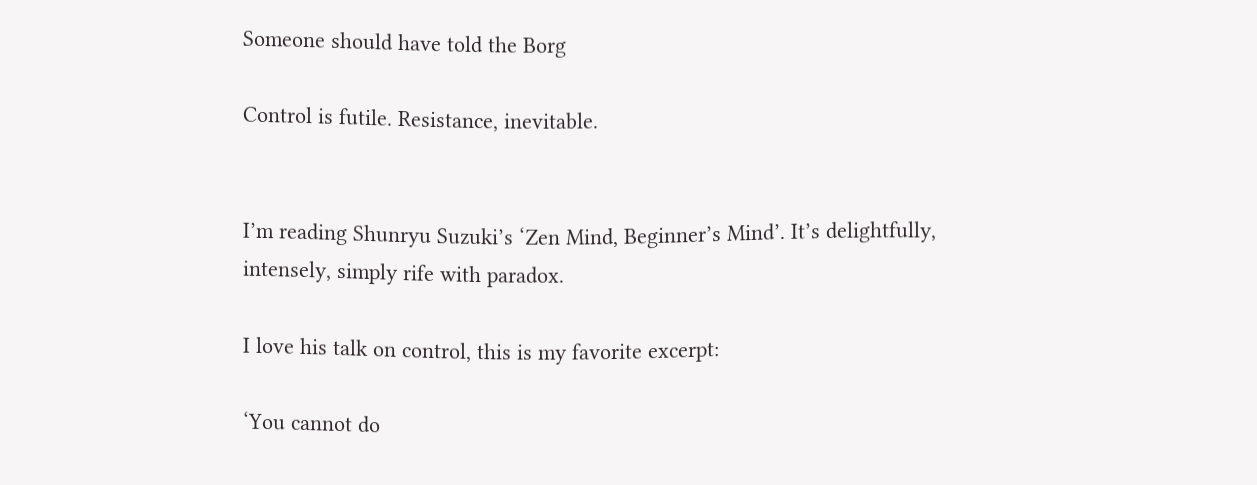Someone should have told the Borg

Control is futile. Resistance, inevitable.


I’m reading Shunryu Suzuki’s ‘Zen Mind, Beginner’s Mind’. It’s delightfully, intensely, simply rife with paradox.

I love his talk on control, this is my favorite excerpt:

‘You cannot do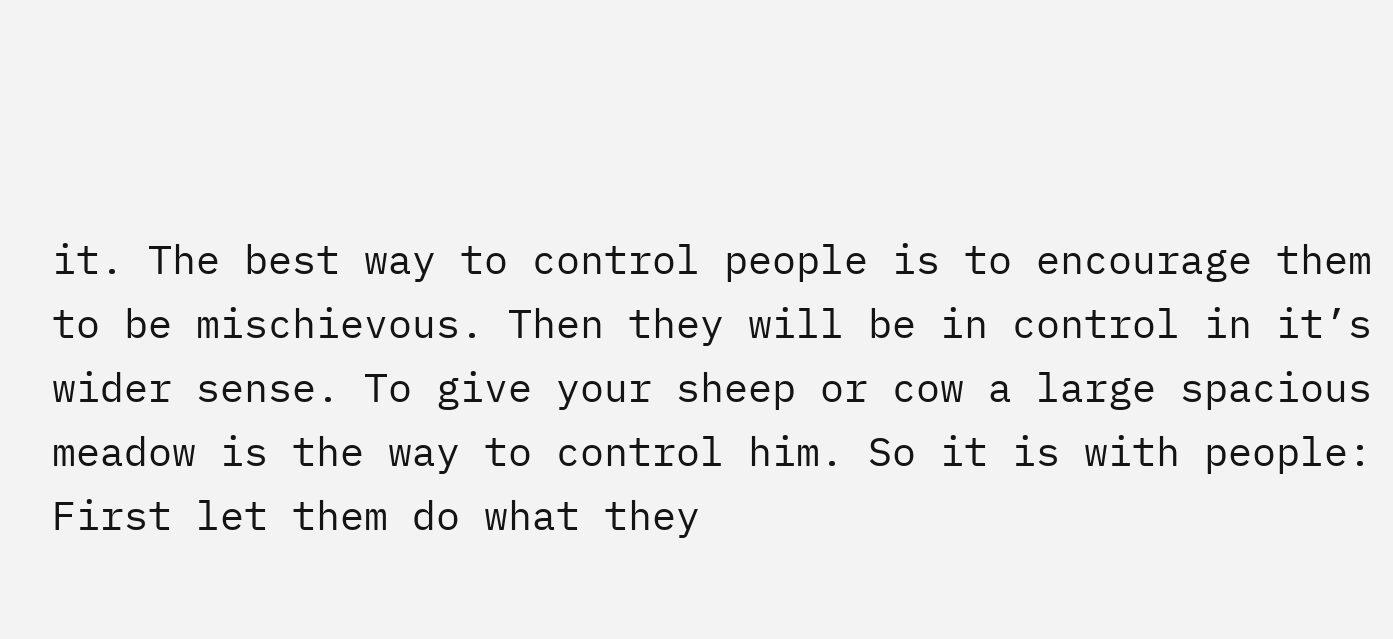it. The best way to control people is to encourage them to be mischievous. Then they will be in control in it’s wider sense. To give your sheep or cow a large spacious meadow is the way to control him. So it is with people: First let them do what they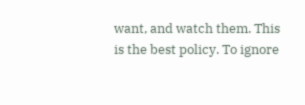want, and watch them. This is the best policy. To ignore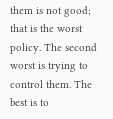them is not good; that is the worst policy. The second worst is trying to control them. The best is to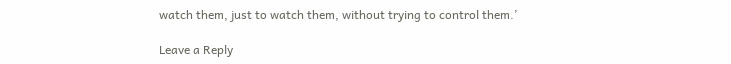watch them, just to watch them, without trying to control them.’

Leave a Reply